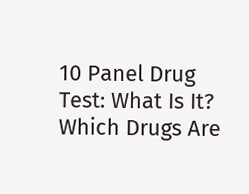10 Panel Drug Test: What Is It? Which Drugs Are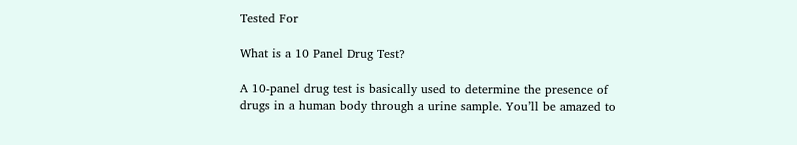Tested For

What is a 10 Panel Drug Test?

A 10-panel drug test is basically used to determine the presence of drugs in a human body through a urine sample. You’ll be amazed to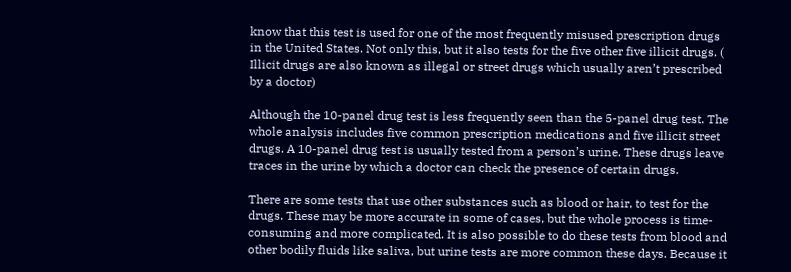know that this test is used for one of the most frequently misused prescription drugs in the United States. Not only this, but it also tests for the five other five illicit drugs. ( Illicit drugs are also known as illegal or street drugs which usually aren’t prescribed by a doctor)

Although the 10-panel drug test is less frequently seen than the 5-panel drug test. The whole analysis includes five common prescription medications and five illicit street drugs. A 10-panel drug test is usually tested from a person’s urine. These drugs leave traces in the urine by which a doctor can check the presence of certain drugs.

There are some tests that use other substances such as blood or hair, to test for the drugs. These may be more accurate in some of cases, but the whole process is time-consuming and more complicated. It is also possible to do these tests from blood and other bodily fluids like saliva, but urine tests are more common these days. Because it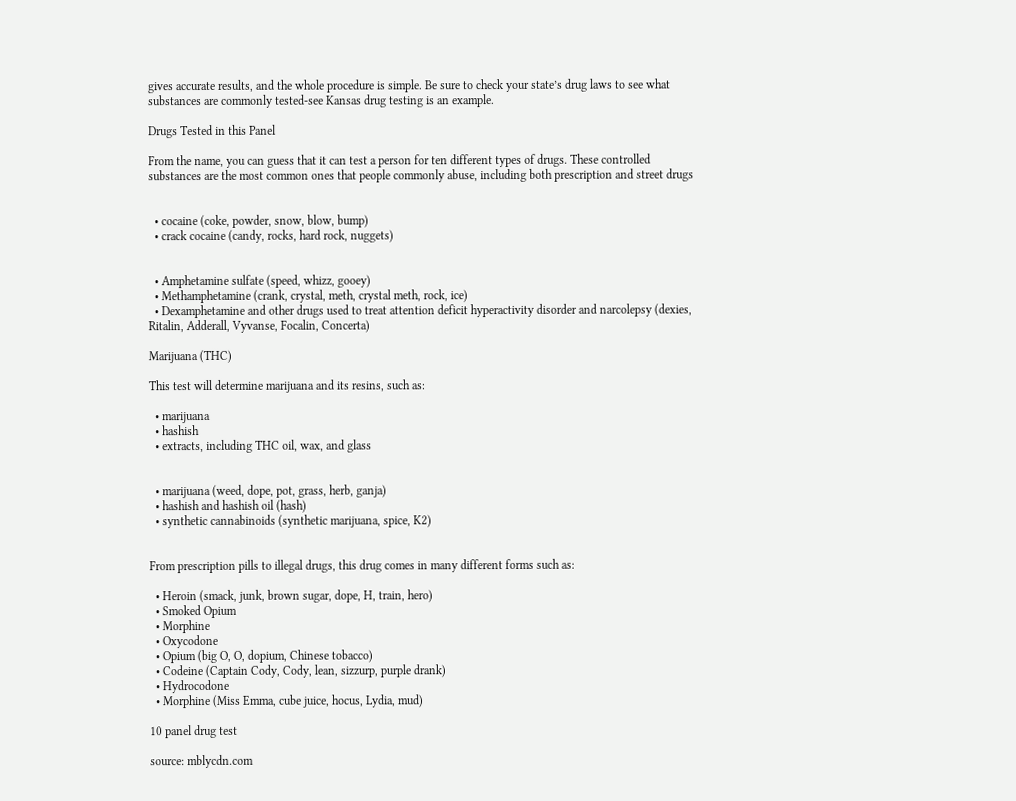gives accurate results, and the whole procedure is simple. Be sure to check your state’s drug laws to see what substances are commonly tested-see Kansas drug testing is an example.

Drugs Tested in this Panel

From the name, you can guess that it can test a person for ten different types of drugs. These controlled substances are the most common ones that people commonly abuse, including both prescription and street drugs


  • cocaine (coke, powder, snow, blow, bump)
  • crack cocaine (candy, rocks, hard rock, nuggets)


  • Amphetamine sulfate (speed, whizz, gooey)
  • Methamphetamine (crank, crystal, meth, crystal meth, rock, ice)
  • Dexamphetamine and other drugs used to treat attention deficit hyperactivity disorder and narcolepsy (dexies, Ritalin, Adderall, Vyvanse, Focalin, Concerta)

Marijuana (THC)

This test will determine marijuana and its resins, such as:

  • marijuana
  • hashish
  • extracts, including THC oil, wax, and glass


  • marijuana (weed, dope, pot, grass, herb, ganja)
  • hashish and hashish oil (hash)
  • synthetic cannabinoids (synthetic marijuana, spice, K2)


From prescription pills to illegal drugs, this drug comes in many different forms such as:

  • Heroin (smack, junk, brown sugar, dope, H, train, hero)
  • Smoked Opium
  • Morphine
  • Oxycodone
  • Opium (big O, O, dopium, Chinese tobacco)
  • Codeine (Captain Cody, Cody, lean, sizzurp, purple drank)
  • Hydrocodone
  • Morphine (Miss Emma, cube juice, hocus, Lydia, mud)

10 panel drug test

source: mblycdn.com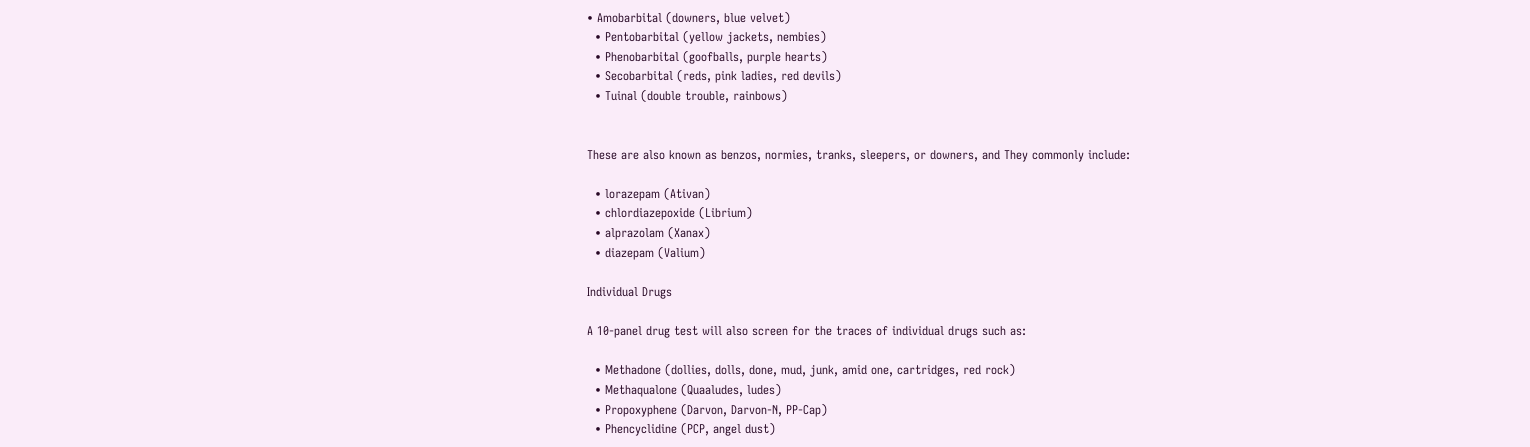• Amobarbital (downers, blue velvet)
  • Pentobarbital (yellow jackets, nembies)
  • Phenobarbital (goofballs, purple hearts)
  • Secobarbital (reds, pink ladies, red devils)
  • Tuinal (double trouble, rainbows)


These are also known as benzos, normies, tranks, sleepers, or downers, and They commonly include:

  • lorazepam (Ativan)
  • chlordiazepoxide (Librium)
  • alprazolam (Xanax)
  • diazepam (Valium)

Individual Drugs

A 10-panel drug test will also screen for the traces of individual drugs such as:

  • Methadone (dollies, dolls, done, mud, junk, amid one, cartridges, red rock)
  • Methaqualone (Quaaludes, ludes)
  • Propoxyphene (Darvon, Darvon-N, PP-Cap)
  • Phencyclidine (PCP, angel dust)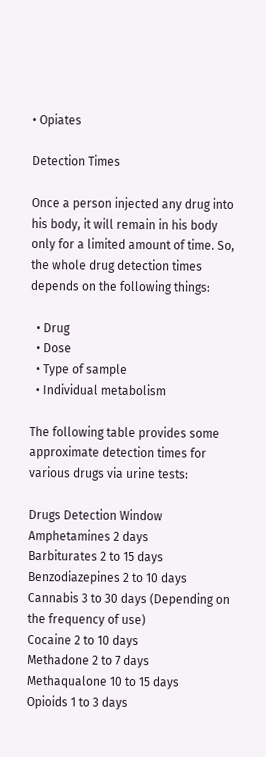• Opiates

Detection Times

Once a person injected any drug into his body, it will remain in his body only for a limited amount of time. So, the whole drug detection times depends on the following things:

  • Drug
  • Dose
  • Type of sample
  • Individual metabolism

The following table provides some approximate detection times for various drugs via urine tests:

Drugs Detection Window
Amphetamines 2 days
Barbiturates 2 to 15 days
Benzodiazepines 2 to 10 days
Cannabis 3 to 30 days (Depending on the frequency of use)
Cocaine 2 to 10 days
Methadone 2 to 7 days
Methaqualone 10 to 15 days
Opioids 1 to 3 days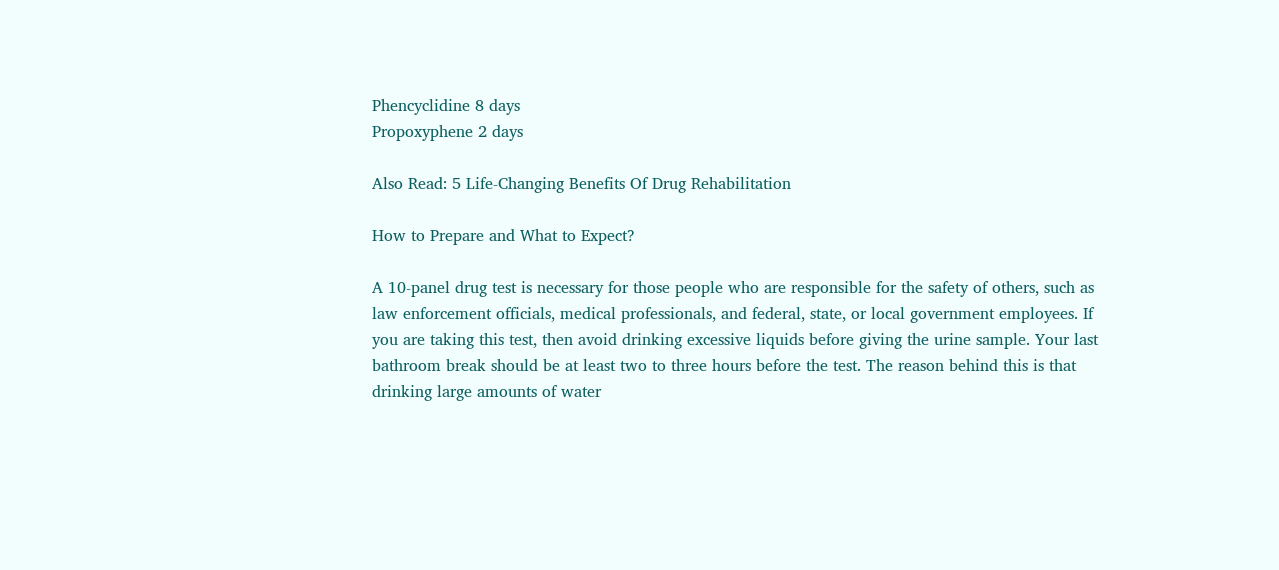Phencyclidine 8 days
Propoxyphene 2 days

Also Read: 5 Life-Changing Benefits Of Drug Rehabilitation

How to Prepare and What to Expect?

A 10-panel drug test is necessary for those people who are responsible for the safety of others, such as law enforcement officials, medical professionals, and federal, state, or local government employees. If you are taking this test, then avoid drinking excessive liquids before giving the urine sample. Your last bathroom break should be at least two to three hours before the test. The reason behind this is that drinking large amounts of water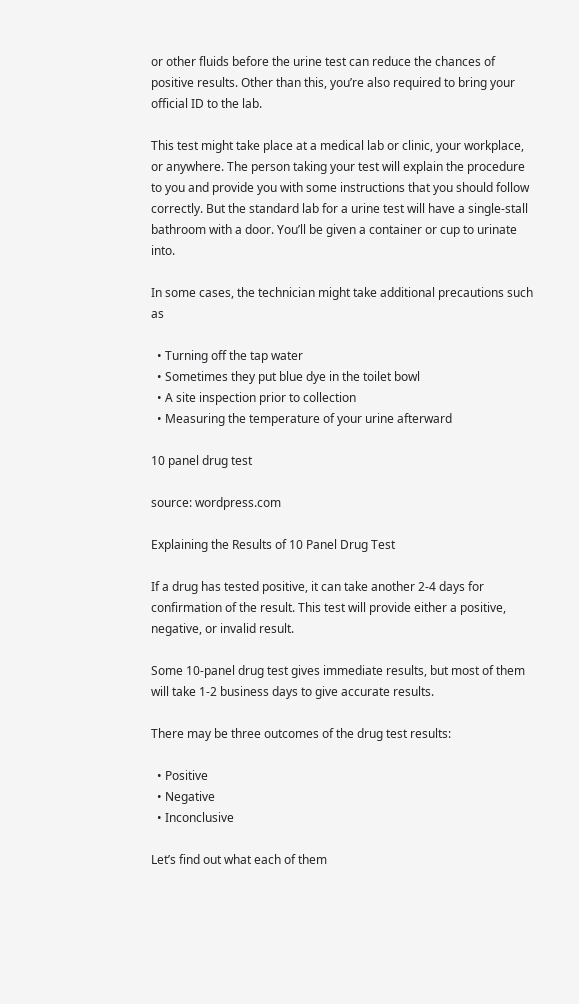or other fluids before the urine test can reduce the chances of positive results. Other than this, you’re also required to bring your official ID to the lab.

This test might take place at a medical lab or clinic, your workplace, or anywhere. The person taking your test will explain the procedure to you and provide you with some instructions that you should follow correctly. But the standard lab for a urine test will have a single-stall bathroom with a door. You’ll be given a container or cup to urinate into.

In some cases, the technician might take additional precautions such as

  • Turning off the tap water
  • Sometimes they put blue dye in the toilet bowl
  • A site inspection prior to collection
  • Measuring the temperature of your urine afterward

10 panel drug test

source: wordpress.com

Explaining the Results of 10 Panel Drug Test

If a drug has tested positive, it can take another 2-4 days for confirmation of the result. This test will provide either a positive, negative, or invalid result.

Some 10-panel drug test gives immediate results, but most of them will take 1-2 business days to give accurate results.

There may be three outcomes of the drug test results:

  • Positive
  • Negative
  • Inconclusive

Let’s find out what each of them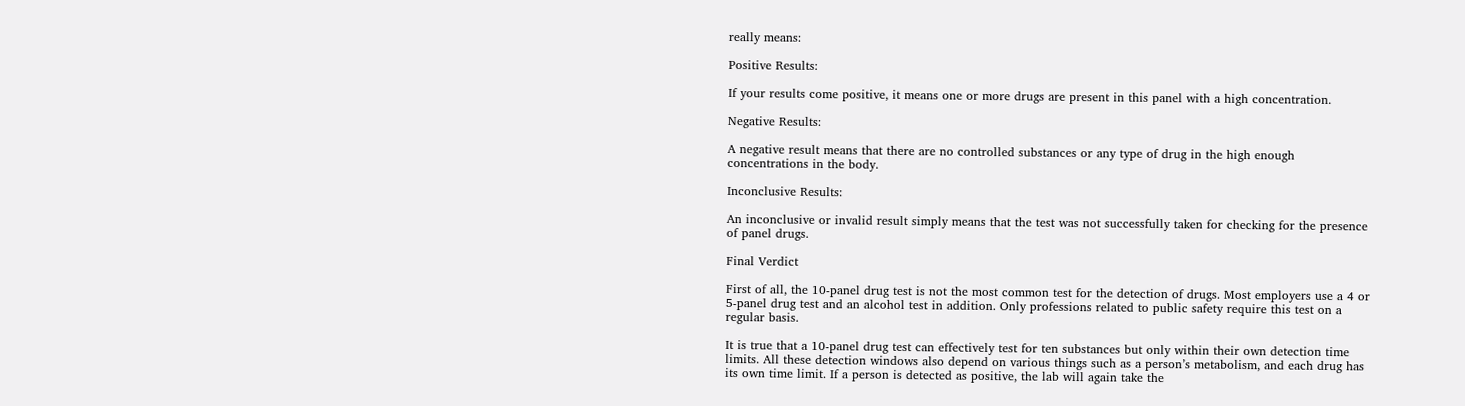really means:

Positive Results:

If your results come positive, it means one or more drugs are present in this panel with a high concentration.

Negative Results:

A negative result means that there are no controlled substances or any type of drug in the high enough concentrations in the body.

Inconclusive Results:

An inconclusive or invalid result simply means that the test was not successfully taken for checking for the presence of panel drugs.

Final Verdict

First of all, the 10-panel drug test is not the most common test for the detection of drugs. Most employers use a 4 or 5-panel drug test and an alcohol test in addition. Only professions related to public safety require this test on a regular basis.

It is true that a 10-panel drug test can effectively test for ten substances but only within their own detection time limits. All these detection windows also depend on various things such as a person’s metabolism, and each drug has its own time limit. If a person is detected as positive, the lab will again take the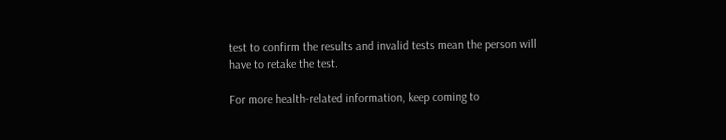test to confirm the results and invalid tests mean the person will have to retake the test.

For more health-related information, keep coming to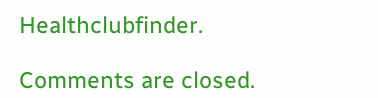Healthclubfinder.

Comments are closed.